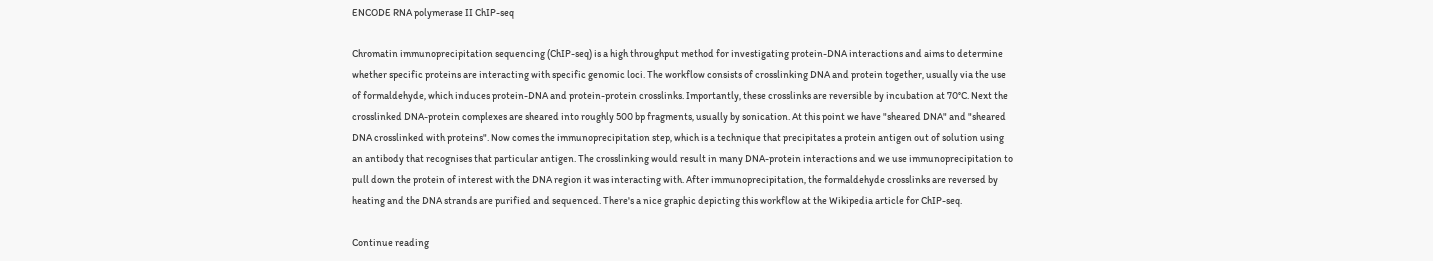ENCODE RNA polymerase II ChIP-seq

Chromatin immunoprecipitation sequencing (ChIP-seq) is a high throughput method for investigating protein-DNA interactions and aims to determine whether specific proteins are interacting with specific genomic loci. The workflow consists of crosslinking DNA and protein together, usually via the use of formaldehyde, which induces protein-DNA and protein-protein crosslinks. Importantly, these crosslinks are reversible by incubation at 70°C. Next the crosslinked DNA-protein complexes are sheared into roughly 500 bp fragments, usually by sonication. At this point we have "sheared DNA" and "sheared DNA crosslinked with proteins". Now comes the immunoprecipitation step, which is a technique that precipitates a protein antigen out of solution using an antibody that recognises that particular antigen. The crosslinking would result in many DNA-protein interactions and we use immunoprecipitation to pull down the protein of interest with the DNA region it was interacting with. After immunoprecipitation, the formaldehyde crosslinks are reversed by heating and the DNA strands are purified and sequenced. There's a nice graphic depicting this workflow at the Wikipedia article for ChIP-seq.

Continue reading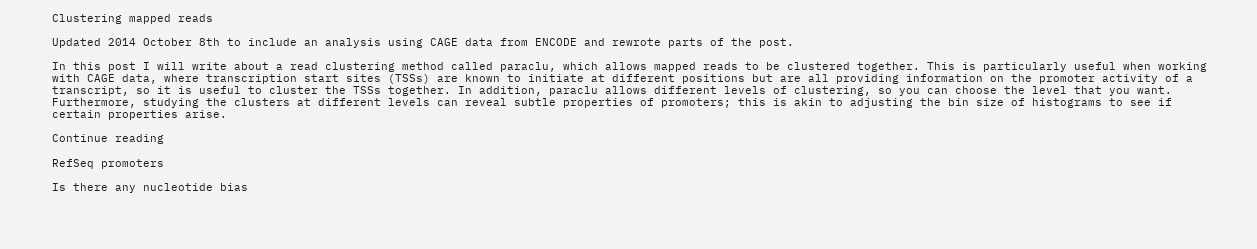Clustering mapped reads

Updated 2014 October 8th to include an analysis using CAGE data from ENCODE and rewrote parts of the post.

In this post I will write about a read clustering method called paraclu, which allows mapped reads to be clustered together. This is particularly useful when working with CAGE data, where transcription start sites (TSSs) are known to initiate at different positions but are all providing information on the promoter activity of a transcript, so it is useful to cluster the TSSs together. In addition, paraclu allows different levels of clustering, so you can choose the level that you want. Furthermore, studying the clusters at different levels can reveal subtle properties of promoters; this is akin to adjusting the bin size of histograms to see if certain properties arise.

Continue reading

RefSeq promoters

Is there any nucleotide bias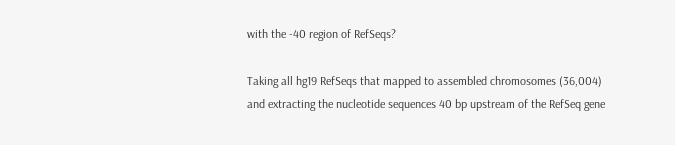with the -40 region of RefSeqs?

Taking all hg19 RefSeqs that mapped to assembled chromosomes (36,004) and extracting the nucleotide sequences 40 bp upstream of the RefSeq gene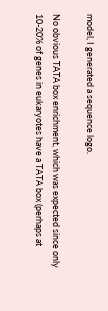model, I generated a sequence logo.

No obvious TATA box enrichment, which was expected since only 10-20% of genes in eukaryotes have a TATA box (perhaps at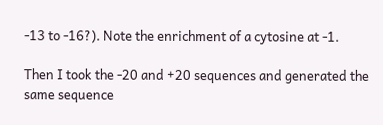-13 to -16?). Note the enrichment of a cytosine at -1.

Then I took the -20 and +20 sequences and generated the same sequence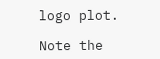logo plot.

Note the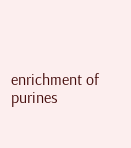enrichment of purines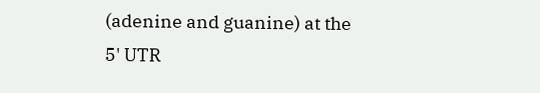(adenine and guanine) at the 5' UTR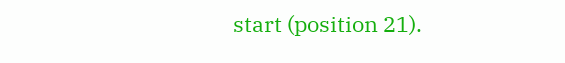start (position 21).